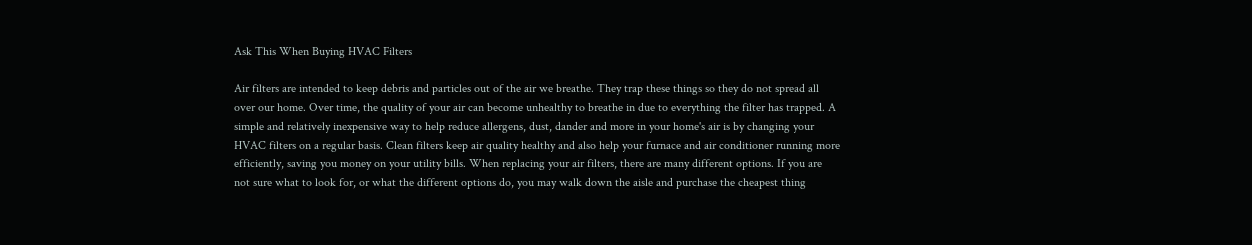Ask This When Buying HVAC Filters

Air filters are intended to keep debris and particles out of the air we breathe. They trap these things so they do not spread all over our home. Over time, the quality of your air can become unhealthy to breathe in due to everything the filter has trapped. A simple and relatively inexpensive way to help reduce allergens, dust, dander and more in your home's air is by changing your HVAC filters on a regular basis. Clean filters keep air quality healthy and also help your furnace and air conditioner running more efficiently, saving you money on your utility bills. When replacing your air filters, there are many different options. If you are not sure what to look for, or what the different options do, you may walk down the aisle and purchase the cheapest thing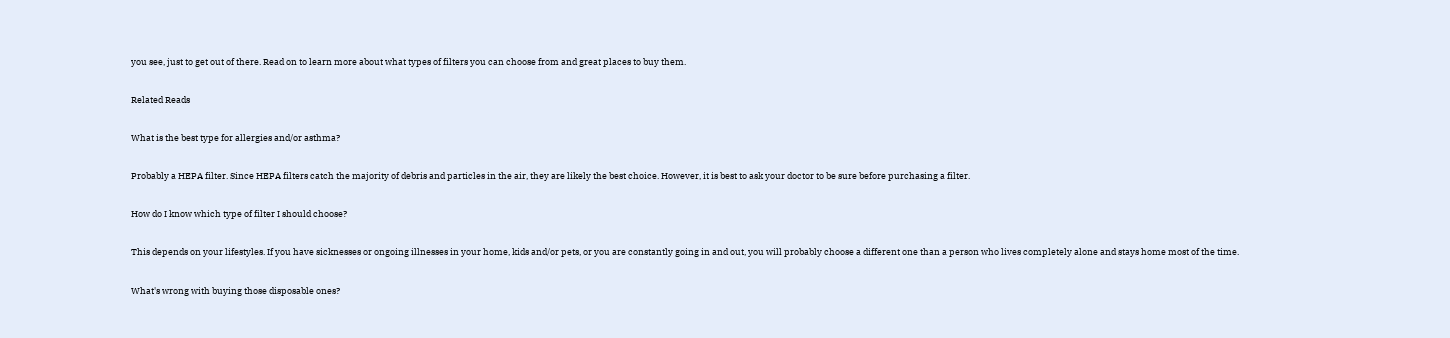you see, just to get out of there. Read on to learn more about what types of filters you can choose from and great places to buy them.

Related Reads

What is the best type for allergies and/or asthma?

Probably a HEPA filter. Since HEPA filters catch the majority of debris and particles in the air, they are likely the best choice. However, it is best to ask your doctor to be sure before purchasing a filter.

How do I know which type of filter I should choose?

This depends on your lifestyles. If you have sicknesses or ongoing illnesses in your home, kids and/or pets, or you are constantly going in and out, you will probably choose a different one than a person who lives completely alone and stays home most of the time.

What's wrong with buying those disposable ones?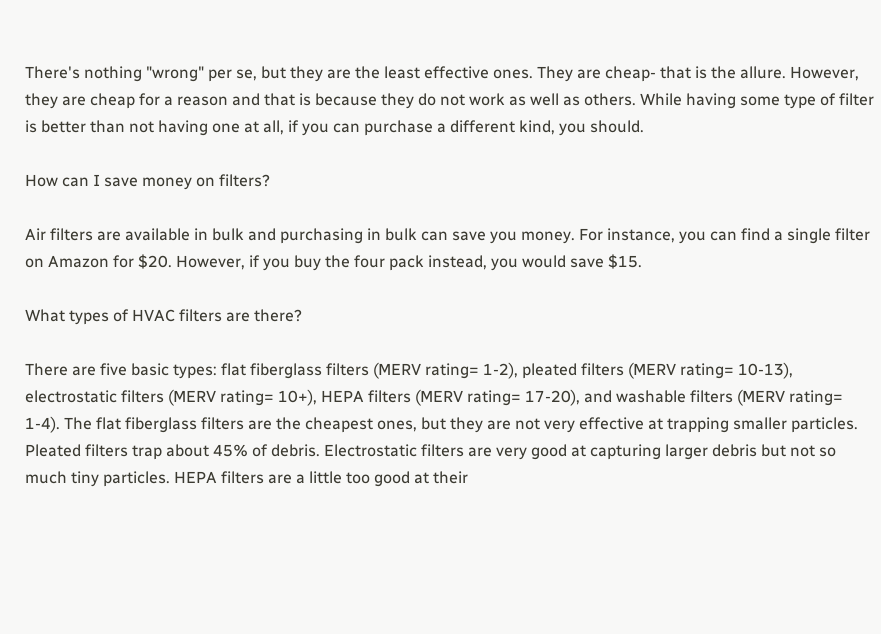There's nothing "wrong" per se, but they are the least effective ones. They are cheap- that is the allure. However, they are cheap for a reason and that is because they do not work as well as others. While having some type of filter is better than not having one at all, if you can purchase a different kind, you should.

How can I save money on filters?

Air filters are available in bulk and purchasing in bulk can save you money. For instance, you can find a single filter on Amazon for $20. However, if you buy the four pack instead, you would save $15.

What types of HVAC filters are there?

There are five basic types: flat fiberglass filters (MERV rating= 1-2), pleated filters (MERV rating= 10-13), electrostatic filters (MERV rating= 10+), HEPA filters (MERV rating= 17-20), and washable filters (MERV rating= 1-4). The flat fiberglass filters are the cheapest ones, but they are not very effective at trapping smaller particles. Pleated filters trap about 45% of debris. Electrostatic filters are very good at capturing larger debris but not so much tiny particles. HEPA filters are a little too good at their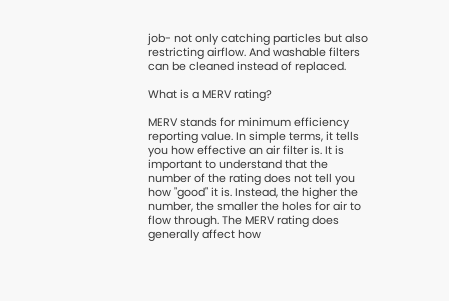job- not only catching particles but also restricting airflow. And washable filters can be cleaned instead of replaced.

What is a MERV rating?

MERV stands for minimum efficiency reporting value. In simple terms, it tells you how effective an air filter is. It is important to understand that the number of the rating does not tell you how "good" it is. Instead, the higher the number, the smaller the holes for air to flow through. The MERV rating does generally affect how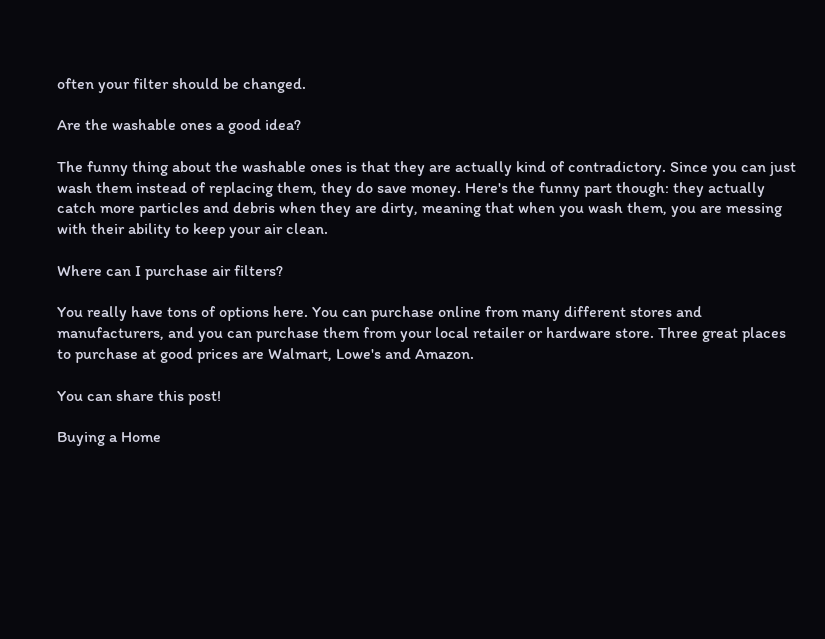often your filter should be changed.

Are the washable ones a good idea?

The funny thing about the washable ones is that they are actually kind of contradictory. Since you can just wash them instead of replacing them, they do save money. Here's the funny part though: they actually catch more particles and debris when they are dirty, meaning that when you wash them, you are messing with their ability to keep your air clean.

Where can I purchase air filters?

You really have tons of options here. You can purchase online from many different stores and manufacturers, and you can purchase them from your local retailer or hardware store. Three great places to purchase at good prices are Walmart, Lowe's and Amazon.

You can share this post!

Buying a Home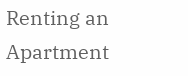Renting an Apartment